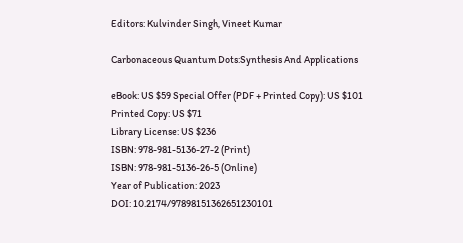Editors: Kulvinder Singh, Vineet Kumar

Carbonaceous Quantum Dots:Synthesis And Applications

eBook: US $59 Special Offer (PDF + Printed Copy): US $101
Printed Copy: US $71
Library License: US $236
ISBN: 978-981-5136-27-2 (Print)
ISBN: 978-981-5136-26-5 (Online)
Year of Publication: 2023
DOI: 10.2174/97898151362651230101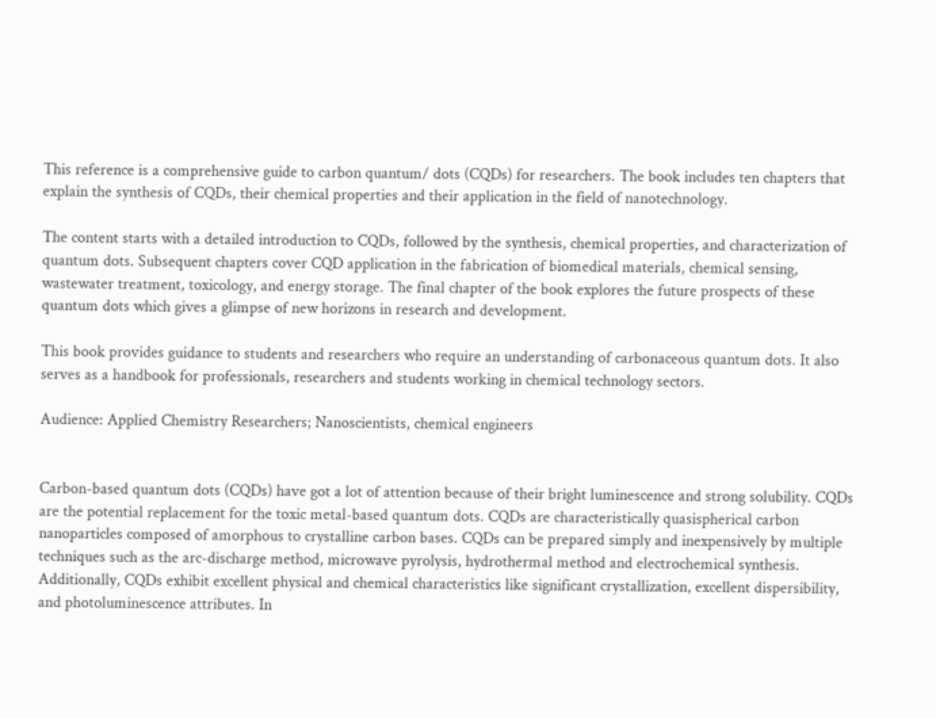This reference is a comprehensive guide to carbon quantum/ dots (CQDs) for researchers. The book includes ten chapters that explain the synthesis of CQDs, their chemical properties and their application in the field of nanotechnology.

The content starts with a detailed introduction to CQDs, followed by the synthesis, chemical properties, and characterization of quantum dots. Subsequent chapters cover CQD application in the fabrication of biomedical materials, chemical sensing, wastewater treatment, toxicology, and energy storage. The final chapter of the book explores the future prospects of these quantum dots which gives a glimpse of new horizons in research and development.

This book provides guidance to students and researchers who require an understanding of carbonaceous quantum dots. It also serves as a handbook for professionals, researchers and students working in chemical technology sectors.

Audience: Applied Chemistry Researchers; Nanoscientists, chemical engineers


Carbon-based quantum dots (CQDs) have got a lot of attention because of their bright luminescence and strong solubility. CQDs are the potential replacement for the toxic metal-based quantum dots. CQDs are characteristically quasispherical carbon nanoparticles composed of amorphous to crystalline carbon bases. CQDs can be prepared simply and inexpensively by multiple techniques such as the arc-discharge method, microwave pyrolysis, hydrothermal method and electrochemical synthesis. Additionally, CQDs exhibit excellent physical and chemical characteristics like significant crystallization, excellent dispersibility, and photoluminescence attributes. In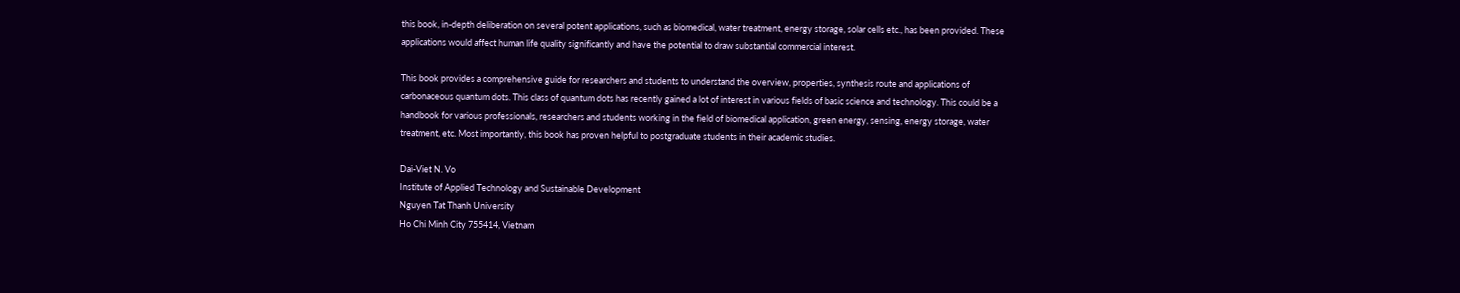this book, in-depth deliberation on several potent applications, such as biomedical, water treatment, energy storage, solar cells etc., has been provided. These applications would affect human life quality significantly and have the potential to draw substantial commercial interest.

This book provides a comprehensive guide for researchers and students to understand the overview, properties, synthesis route and applications of carbonaceous quantum dots. This class of quantum dots has recently gained a lot of interest in various fields of basic science and technology. This could be a handbook for various professionals, researchers and students working in the field of biomedical application, green energy, sensing, energy storage, water treatment, etc. Most importantly, this book has proven helpful to postgraduate students in their academic studies.

Dai-Viet N. Vo
Institute of Applied Technology and Sustainable Development
Nguyen Tat Thanh University
Ho Chi Minh City 755414, Vietnam